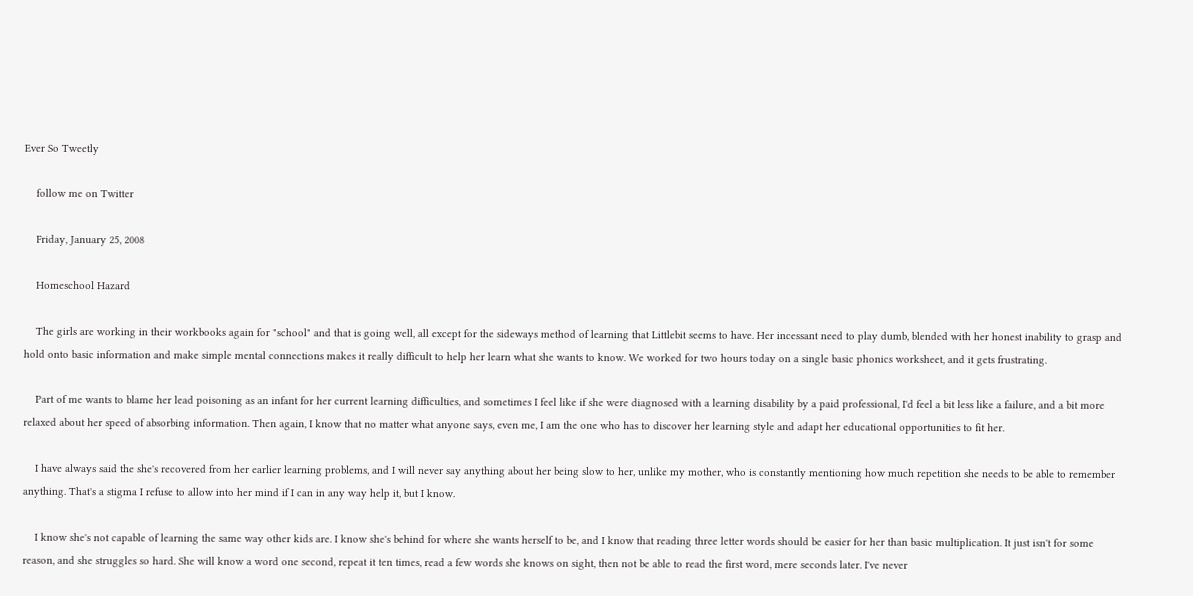Ever So Tweetly

    follow me on Twitter

    Friday, January 25, 2008

    Homeschool Hazard

    The girls are working in their workbooks again for "school" and that is going well, all except for the sideways method of learning that Littlebit seems to have. Her incessant need to play dumb, blended with her honest inability to grasp and hold onto basic information and make simple mental connections makes it really difficult to help her learn what she wants to know. We worked for two hours today on a single basic phonics worksheet, and it gets frustrating.

    Part of me wants to blame her lead poisoning as an infant for her current learning difficulties, and sometimes I feel like if she were diagnosed with a learning disability by a paid professional, I'd feel a bit less like a failure, and a bit more relaxed about her speed of absorbing information. Then again, I know that no matter what anyone says, even me, I am the one who has to discover her learning style and adapt her educational opportunities to fit her.

    I have always said the she's recovered from her earlier learning problems, and I will never say anything about her being slow to her, unlike my mother, who is constantly mentioning how much repetition she needs to be able to remember anything. That's a stigma I refuse to allow into her mind if I can in any way help it, but I know.

    I know she's not capable of learning the same way other kids are. I know she's behind for where she wants herself to be, and I know that reading three letter words should be easier for her than basic multiplication. It just isn't for some reason, and she struggles so hard. She will know a word one second, repeat it ten times, read a few words she knows on sight, then not be able to read the first word, mere seconds later. I've never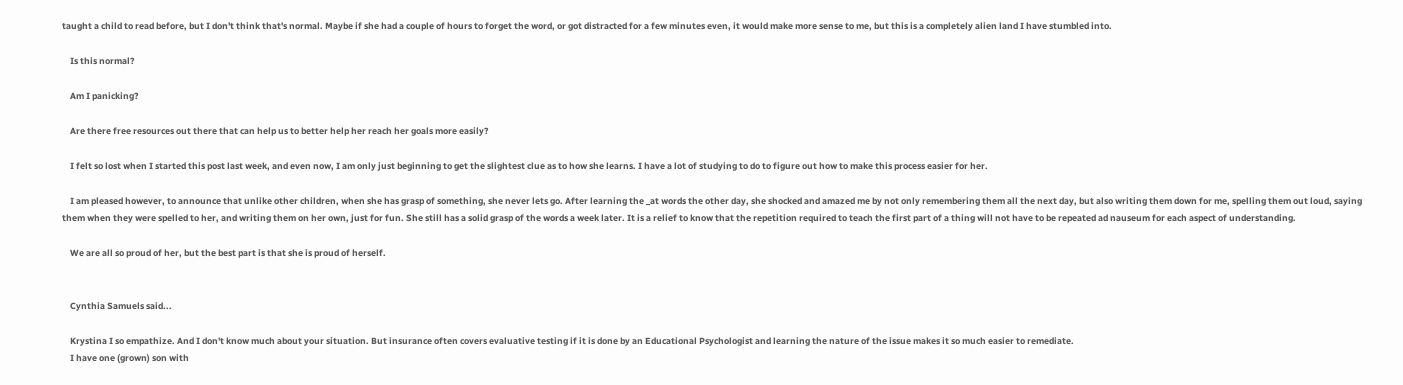taught a child to read before, but I don't think that's normal. Maybe if she had a couple of hours to forget the word, or got distracted for a few minutes even, it would make more sense to me, but this is a completely alien land I have stumbled into.

    Is this normal?

    Am I panicking?

    Are there free resources out there that can help us to better help her reach her goals more easily?

    I felt so lost when I started this post last week, and even now, I am only just beginning to get the slightest clue as to how she learns. I have a lot of studying to do to figure out how to make this process easier for her.

    I am pleased however, to announce that unlike other children, when she has grasp of something, she never lets go. After learning the _at words the other day, she shocked and amazed me by not only remembering them all the next day, but also writing them down for me, spelling them out loud, saying them when they were spelled to her, and writing them on her own, just for fun. She still has a solid grasp of the words a week later. It is a relief to know that the repetition required to teach the first part of a thing will not have to be repeated ad nauseum for each aspect of understanding.

    We are all so proud of her, but the best part is that she is proud of herself.


    Cynthia Samuels said...

    Krystina I so empathize. And I don't know much about your situation. But insurance often covers evaluative testing if it is done by an Educational Psychologist and learning the nature of the issue makes it so much easier to remediate.
    I have one (grown) son with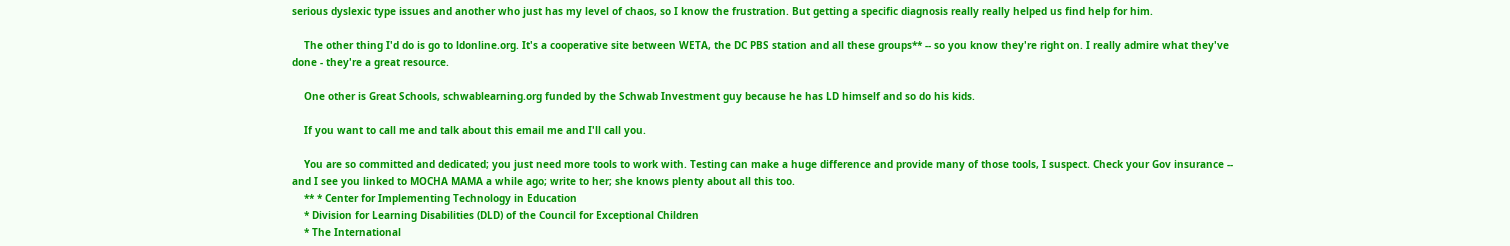serious dyslexic type issues and another who just has my level of chaos, so I know the frustration. But getting a specific diagnosis really really helped us find help for him.

    The other thing I'd do is go to ldonline.org. It's a cooperative site between WETA, the DC PBS station and all these groups** -- so you know they're right on. I really admire what they've done - they're a great resource.

    One other is Great Schools, schwablearning.org funded by the Schwab Investment guy because he has LD himself and so do his kids.

    If you want to call me and talk about this email me and I'll call you.

    You are so committed and dedicated; you just need more tools to work with. Testing can make a huge difference and provide many of those tools, I suspect. Check your Gov insurance -- and I see you linked to MOCHA MAMA a while ago; write to her; she knows plenty about all this too.
    ** * Center for Implementing Technology in Education
    * Division for Learning Disabilities (DLD) of the Council for Exceptional Children
    * The International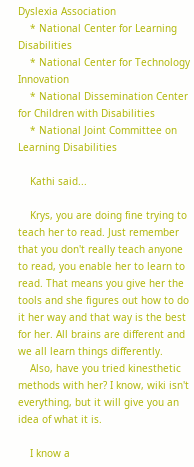Dyslexia Association
    * National Center for Learning Disabilities
    * National Center for Technology Innovation
    * National Dissemination Center for Children with Disabilities
    * National Joint Committee on Learning Disabilities

    Kathi said...

    Krys, you are doing fine trying to teach her to read. Just remember that you don't really teach anyone to read, you enable her to learn to read. That means you give her the tools and she figures out how to do it her way and that way is the best for her. All brains are different and we all learn things differently.
    Also, have you tried kinesthetic methods with her? I know, wiki isn't everything, but it will give you an idea of what it is.

    I know a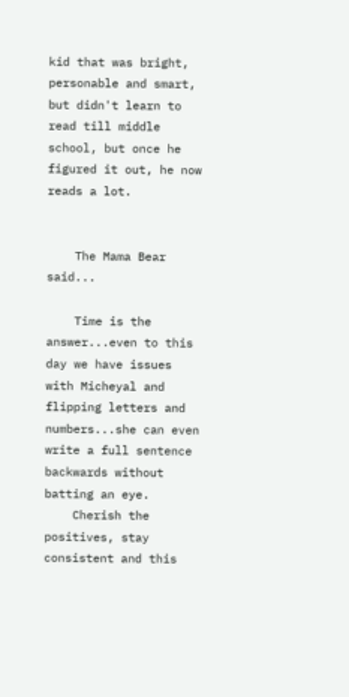kid that was bright, personable and smart, but didn't learn to read till middle school, but once he figured it out, he now reads a lot.


    The Mama Bear said...

    Time is the answer...even to this day we have issues with Micheyal and flipping letters and numbers...she can even write a full sentence backwards without batting an eye.
    Cherish the positives, stay consistent and this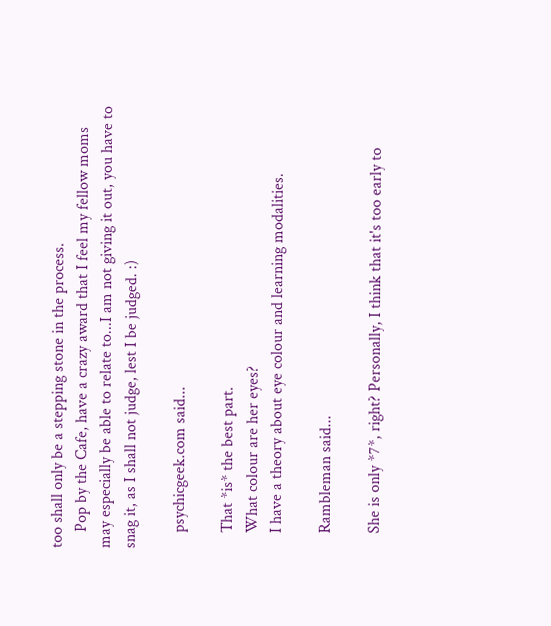too shall only be a stepping stone in the process.
    Pop by the Cafe, have a crazy award that I feel my fellow moms may especially be able to relate to...I am not giving it out, you have to snag it, as I shall not judge, lest I be judged. :)

    psychicgeek.com said...

    That *is* the best part.
    What colour are her eyes?
    I have a theory about eye colour and learning modalities.

    Rambleman said...

    She is only *7*, right? Personally, I think that it's too early to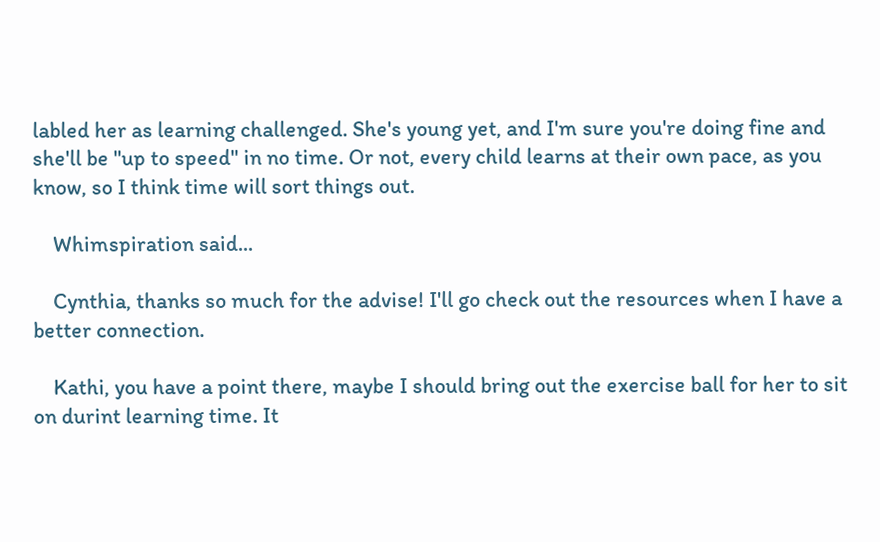labled her as learning challenged. She's young yet, and I'm sure you're doing fine and she'll be "up to speed" in no time. Or not, every child learns at their own pace, as you know, so I think time will sort things out.

    Whimspiration said...

    Cynthia, thanks so much for the advise! I'll go check out the resources when I have a better connection.

    Kathi, you have a point there, maybe I should bring out the exercise ball for her to sit on durint learning time. It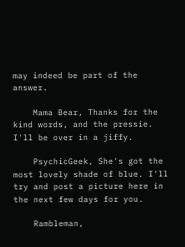may indeed be part of the answer.

    Mama Bear, Thanks for the kind words, and the pressie. I'll be over in a jiffy.

    PsychicGeek, She's got the most lovely shade of blue. I'll try and post a picture here in the next few days for you.

    Rambleman,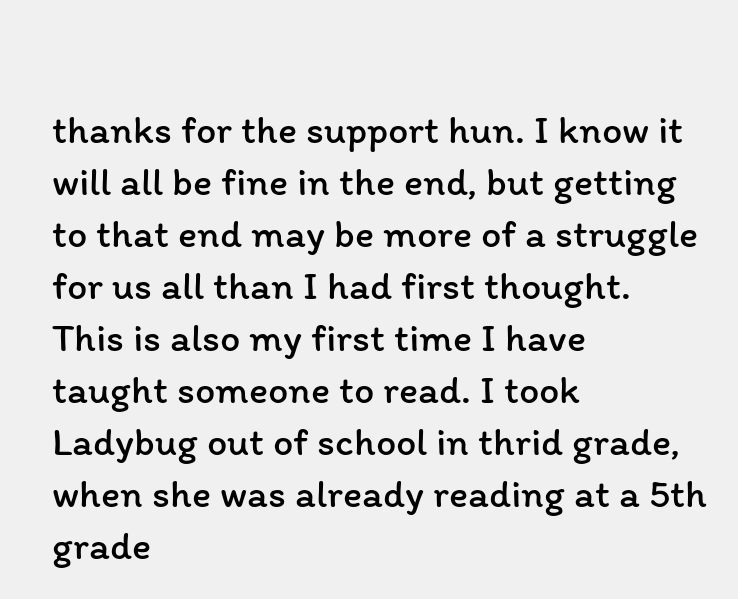thanks for the support hun. I know it will all be fine in the end, but getting to that end may be more of a struggle for us all than I had first thought. This is also my first time I have taught someone to read. I took Ladybug out of school in thrid grade, when she was already reading at a 5th grade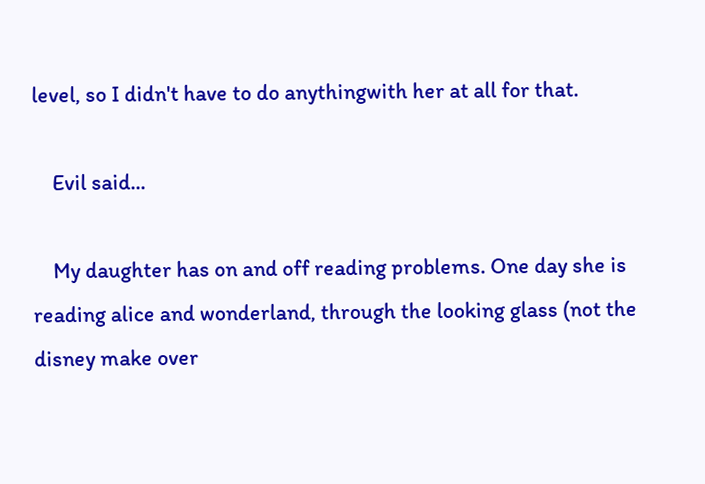level, so I didn't have to do anythingwith her at all for that.

    Evil said...

    My daughter has on and off reading problems. One day she is reading alice and wonderland, through the looking glass (not the disney make over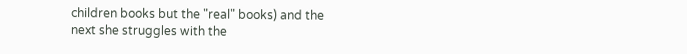children books but the "real" books) and the next she struggles with the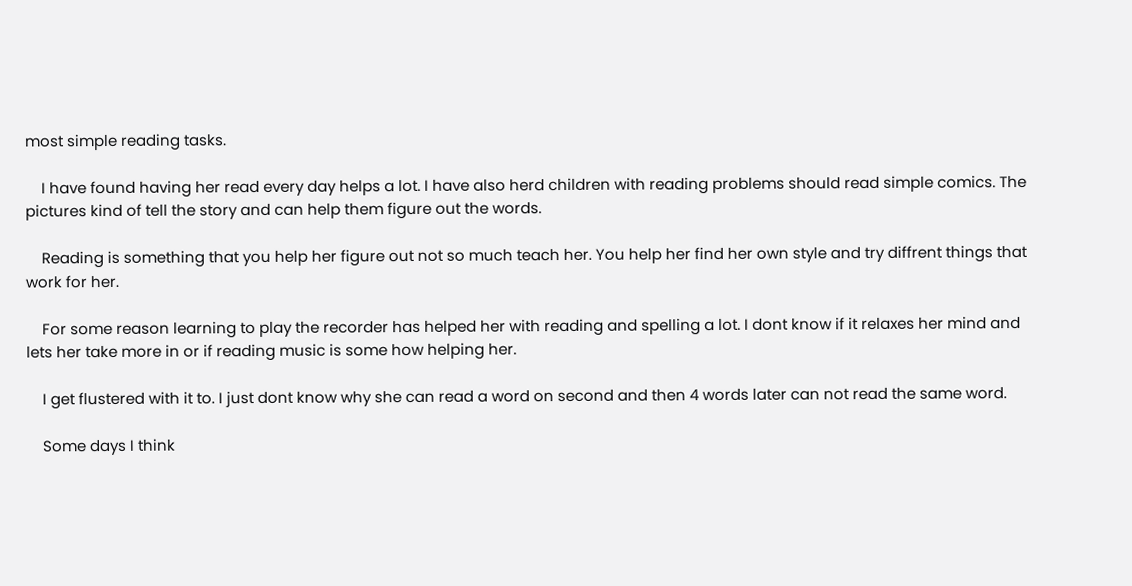most simple reading tasks.

    I have found having her read every day helps a lot. I have also herd children with reading problems should read simple comics. The pictures kind of tell the story and can help them figure out the words.

    Reading is something that you help her figure out not so much teach her. You help her find her own style and try diffrent things that work for her.

    For some reason learning to play the recorder has helped her with reading and spelling a lot. I dont know if it relaxes her mind and lets her take more in or if reading music is some how helping her.

    I get flustered with it to. I just dont know why she can read a word on second and then 4 words later can not read the same word.

    Some days I think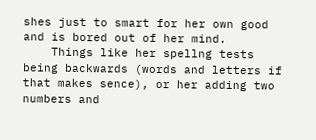shes just to smart for her own good and is bored out of her mind.
    Things like her spellng tests being backwards (words and letters if that makes sence), or her adding two numbers and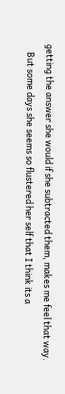getting the answer she would if she subtracted them, makes me feel that way.
    But some days she seems so flustered her self that I think its a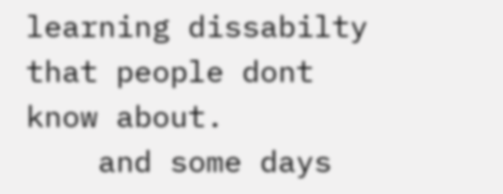learning dissabilty that people dont know about.
    and some days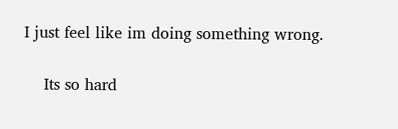I just feel like im doing something wrong.

    Its so hard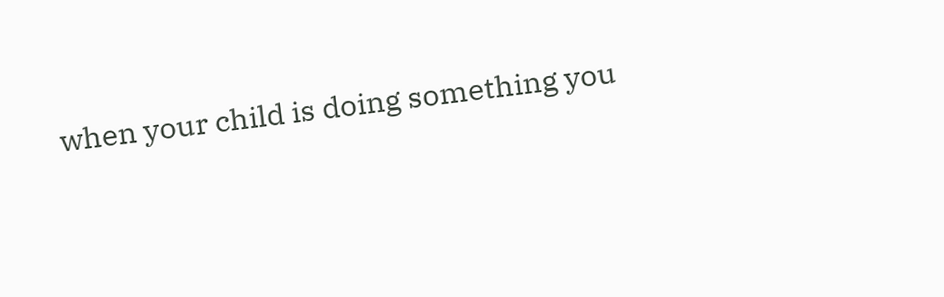when your child is doing something you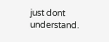just dont understand.